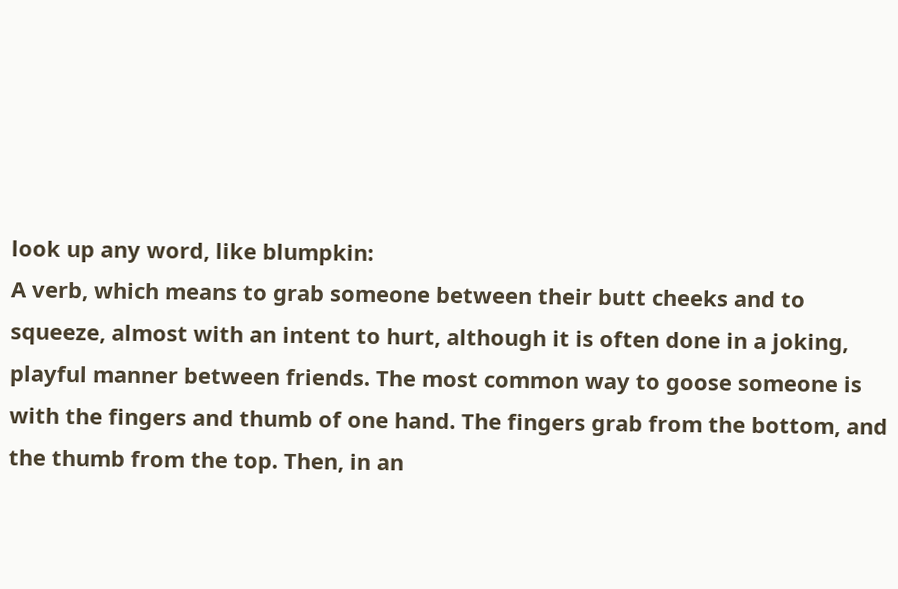look up any word, like blumpkin:
A verb, which means to grab someone between their butt cheeks and to squeeze, almost with an intent to hurt, although it is often done in a joking, playful manner between friends. The most common way to goose someone is with the fingers and thumb of one hand. The fingers grab from the bottom, and the thumb from the top. Then, in an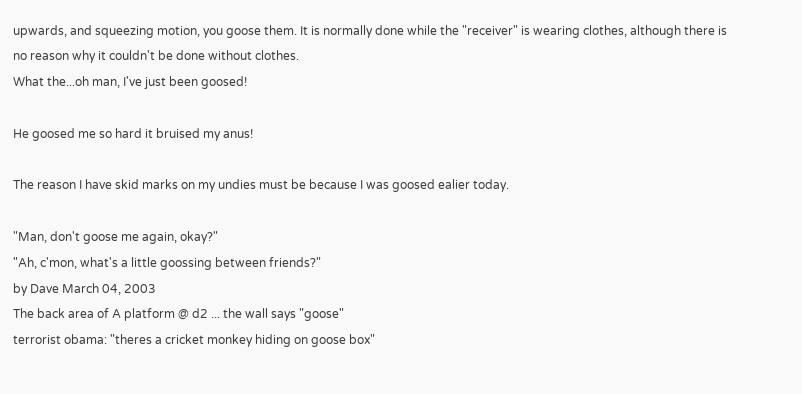upwards, and squeezing motion, you goose them. It is normally done while the "receiver" is wearing clothes, although there is no reason why it couldn't be done without clothes.
What the...oh man, I've just been goosed!

He goosed me so hard it bruised my anus!

The reason I have skid marks on my undies must be because I was goosed ealier today.

"Man, don't goose me again, okay?"
"Ah, c'mon, what's a little goossing between friends?"
by Dave March 04, 2003
The back area of A platform @ d2 ... the wall says "goose"
terrorist obama: "theres a cricket monkey hiding on goose box"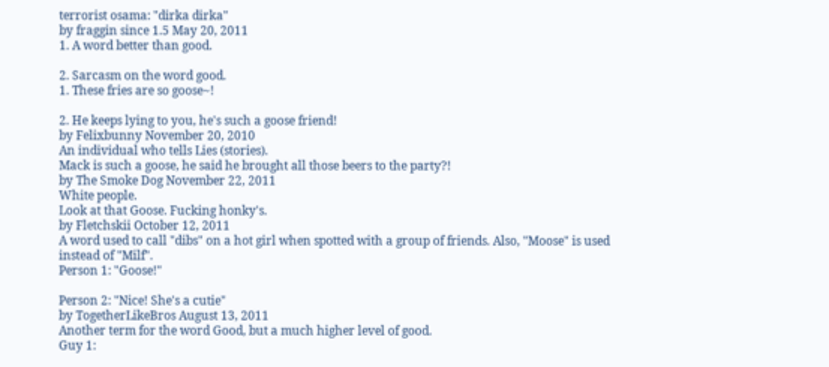terrorist osama: "dirka dirka"
by fraggin since 1.5 May 20, 2011
1. A word better than good.

2. Sarcasm on the word good.
1. These fries are so goose~!

2. He keeps lying to you, he's such a goose friend!
by Felixbunny November 20, 2010
An individual who tells Lies (stories).
Mack is such a goose, he said he brought all those beers to the party?!
by The Smoke Dog November 22, 2011
White people.
Look at that Goose. Fucking honky's.
by Fletchskii October 12, 2011
A word used to call "dibs" on a hot girl when spotted with a group of friends. Also, "Moose" is used instead of "Milf".
Person 1: "Goose!"

Person 2: "Nice! She's a cutie"
by TogetherLikeBros August 13, 2011
Another term for the word Good, but a much higher level of good.
Guy 1: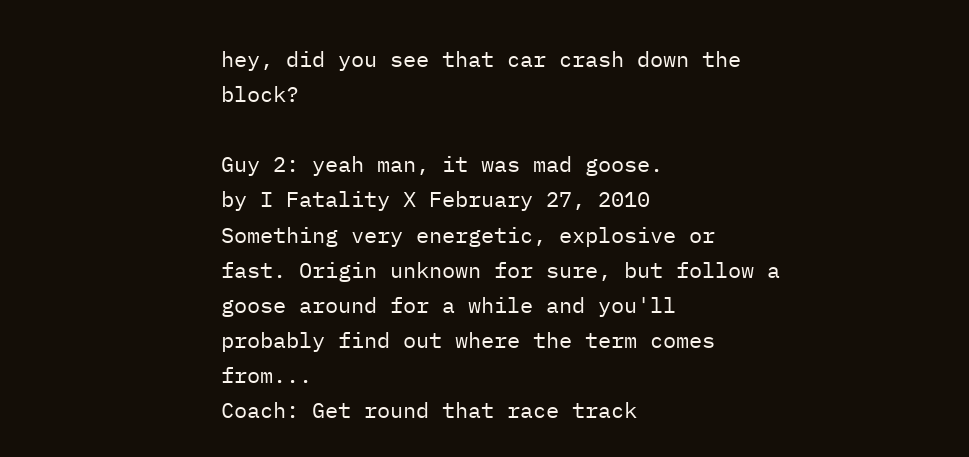hey, did you see that car crash down the block?

Guy 2: yeah man, it was mad goose.
by I Fatality X February 27, 2010
Something very energetic, explosive or fast. Origin unknown for sure, but follow a goose around for a while and you'll probably find out where the term comes from...
Coach: Get round that race track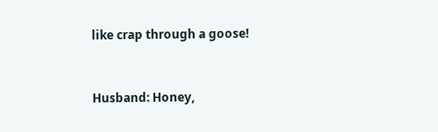like crap through a goose!


Husband: Honey,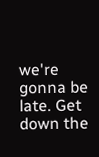we're gonna be late. Get down the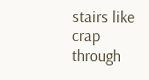stairs like crap through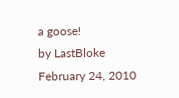a goose!
by LastBloke February 24, 2010